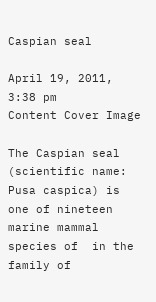Caspian seal

April 19, 2011, 3:38 pm
Content Cover Image

The Caspian seal (scientific name: Pusa caspica) is one of nineteen marine mammal species of  in the family of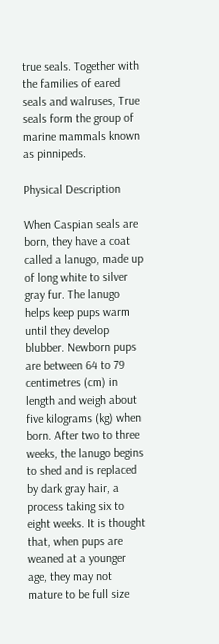true seals. Together with the families of eared seals and walruses, True seals form the group of marine mammals known as pinnipeds.

Physical Description

When Caspian seals are born, they have a coat called a lanugo, made up of long white to silver gray fur. The lanugo helps keep pups warm until they develop blubber. Newborn pups are between 64 to 79 centimetres (cm) in length and weigh about five kilograms (kg) when born. After two to three weeks, the lanugo begins to shed and is replaced by dark gray hair, a process taking six to eight weeks. It is thought that, when pups are weaned at a younger age, they may not mature to be full size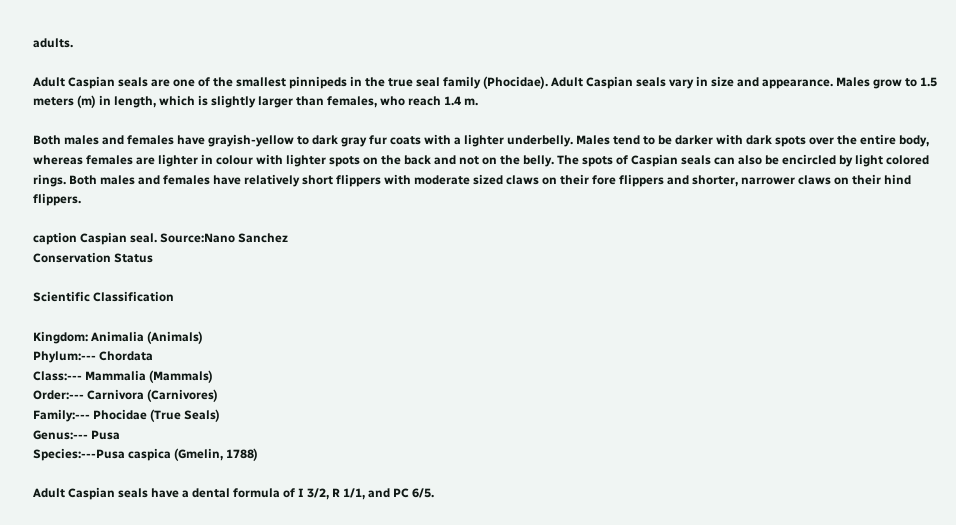adults.

Adult Caspian seals are one of the smallest pinnipeds in the true seal family (Phocidae). Adult Caspian seals vary in size and appearance. Males grow to 1.5 meters (m) in length, which is slightly larger than females, who reach 1.4 m.

Both males and females have grayish-yellow to dark gray fur coats with a lighter underbelly. Males tend to be darker with dark spots over the entire body, whereas females are lighter in colour with lighter spots on the back and not on the belly. The spots of Caspian seals can also be encircled by light colored rings. Both males and females have relatively short flippers with moderate sized claws on their fore flippers and shorter, narrower claws on their hind flippers.

caption Caspian seal. Source:Nano Sanchez
Conservation Status

Scientific Classification

Kingdom: Animalia (Animals)
Phylum:--- Chordata
Class:--- Mammalia (Mammals)
Order:--- Carnivora (Carnivores)
Family:--- Phocidae (True Seals)
Genus:--- Pusa
Species:---Pusa caspica (Gmelin, 1788)

Adult Caspian seals have a dental formula of I 3/2, R 1/1, and PC 6/5.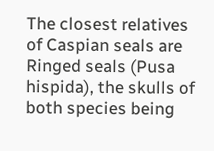The closest relatives of Caspian seals are Ringed seals (Pusa hispida), the skulls of both species being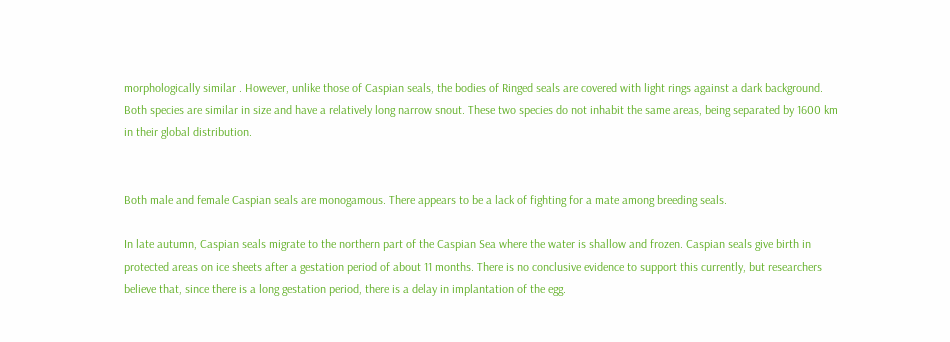morphologically similar . However, unlike those of Caspian seals, the bodies of Ringed seals are covered with light rings against a dark background. Both species are similar in size and have a relatively long narrow snout. These two species do not inhabit the same areas, being separated by 1600 km in their global distribution.


Both male and female Caspian seals are monogamous. There appears to be a lack of fighting for a mate among breeding seals.

In late autumn, Caspian seals migrate to the northern part of the Caspian Sea where the water is shallow and frozen. Caspian seals give birth in protected areas on ice sheets after a gestation period of about 11 months. There is no conclusive evidence to support this currently, but researchers believe that, since there is a long gestation period, there is a delay in implantation of the egg.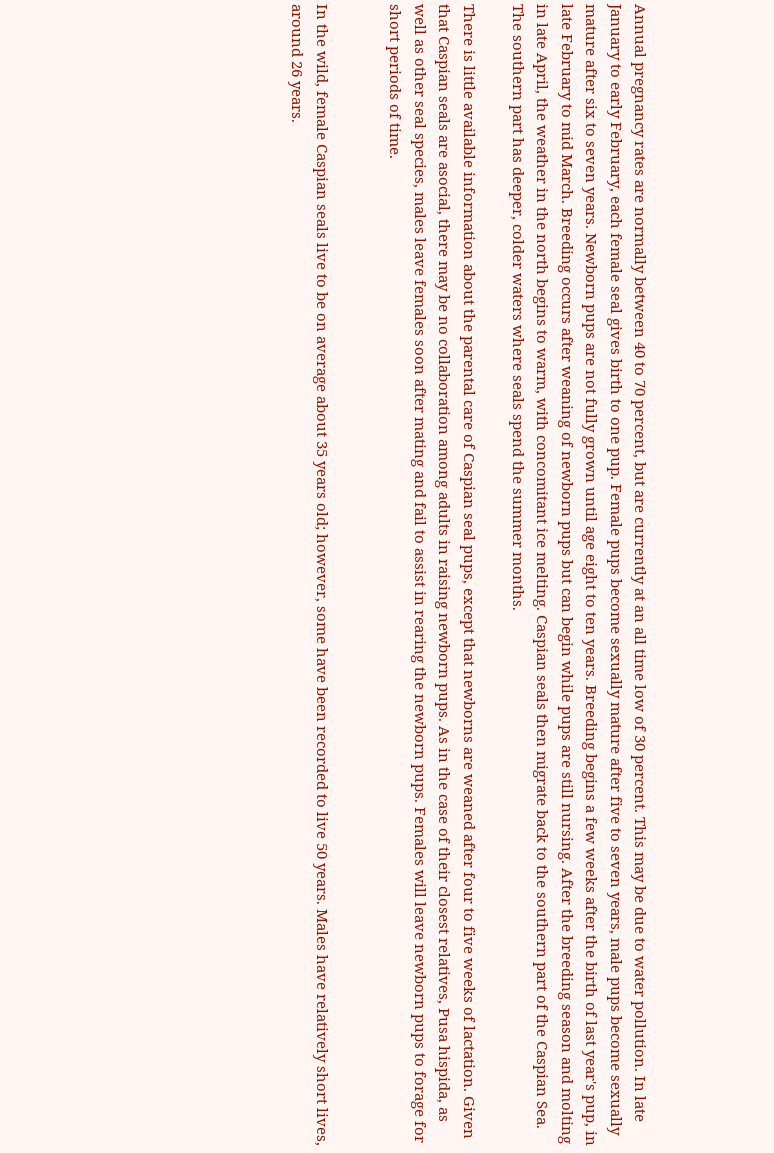Annual pregnancy rates are normally between 40 to 70 percent, but are currently at an all time low of 30 percent. This may be due to water pollution. In late January to early February, each female seal gives birth to one pup. Female pups become sexually mature after five to seven years, male pups become sexually mature after six to seven years. Newborn pups are not fully grown until age eight to ten years. Breeding begins a few weeks after the birth of last year's pup, in late February to mid March. Breeding occurs after weaning of newborn pups but can begin while pups are still nursing. After the breeding season and molting in late April, the weather in the north begins to warm, with concomitant ice melting. Caspian seals then migrate back to the southern part of the Caspian Sea. The southern part has deeper, colder waters where seals spend the summer months.

There is little available information about the parental care of Caspian seal pups, except that newborns are weaned after four to five weeks of lactation. Given that Caspian seals are asocial, there may be no collaboration among adults in raising newborn pups. As in the case of their closest relatives, Pusa hispida, as well as other seal species, males leave females soon after mating and fail to assist in rearing the newborn pups. Females will leave newborn pups to forage for short periods of time.


In the wild, female Caspian seals live to be on average about 35 years old; however, some have been recorded to live 50 years. Males have relatively short lives, around 26 years.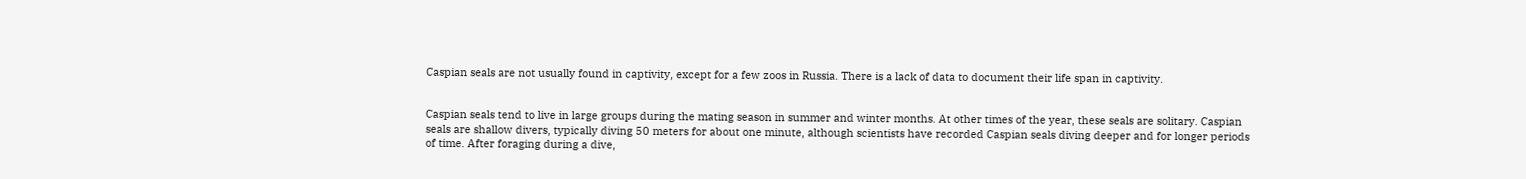Caspian seals are not usually found in captivity, except for a few zoos in Russia. There is a lack of data to document their life span in captivity.


Caspian seals tend to live in large groups during the mating season in summer and winter months. At other times of the year, these seals are solitary. Caspian seals are shallow divers, typically diving 50 meters for about one minute, although scientists have recorded Caspian seals diving deeper and for longer periods of time. After foraging during a dive,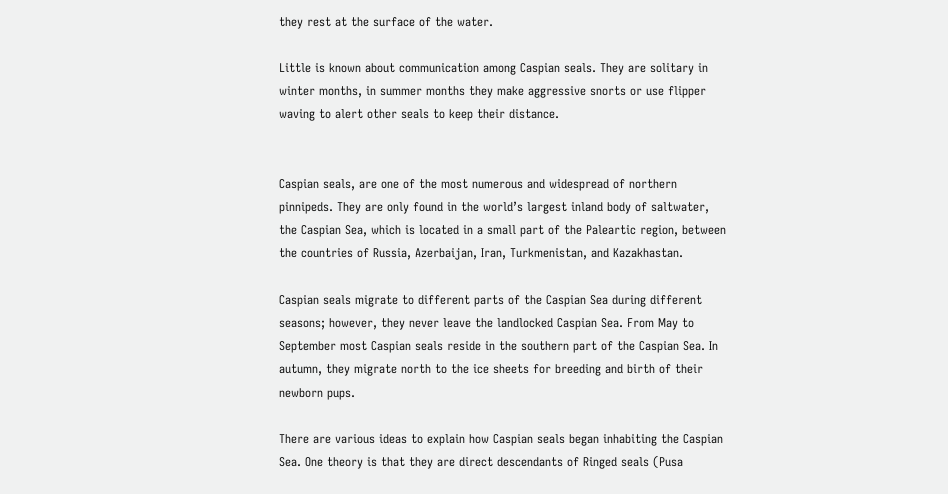they rest at the surface of the water.

Little is known about communication among Caspian seals. They are solitary in winter months, in summer months they make aggressive snorts or use flipper waving to alert other seals to keep their distance.


Caspian seals, are one of the most numerous and widespread of northern pinnipeds. They are only found in the world’s largest inland body of saltwater, the Caspian Sea, which is located in a small part of the Paleartic region, between the countries of Russia, Azerbaijan, Iran, Turkmenistan, and Kazakhastan.

Caspian seals migrate to different parts of the Caspian Sea during different seasons; however, they never leave the landlocked Caspian Sea. From May to September most Caspian seals reside in the southern part of the Caspian Sea. In autumn, they migrate north to the ice sheets for breeding and birth of their newborn pups.

There are various ideas to explain how Caspian seals began inhabiting the Caspian Sea. One theory is that they are direct descendants of Ringed seals (Pusa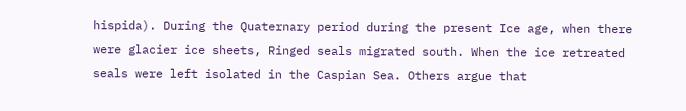hispida). During the Quaternary period during the present Ice age, when there were glacier ice sheets, Ringed seals migrated south. When the ice retreated seals were left isolated in the Caspian Sea. Others argue that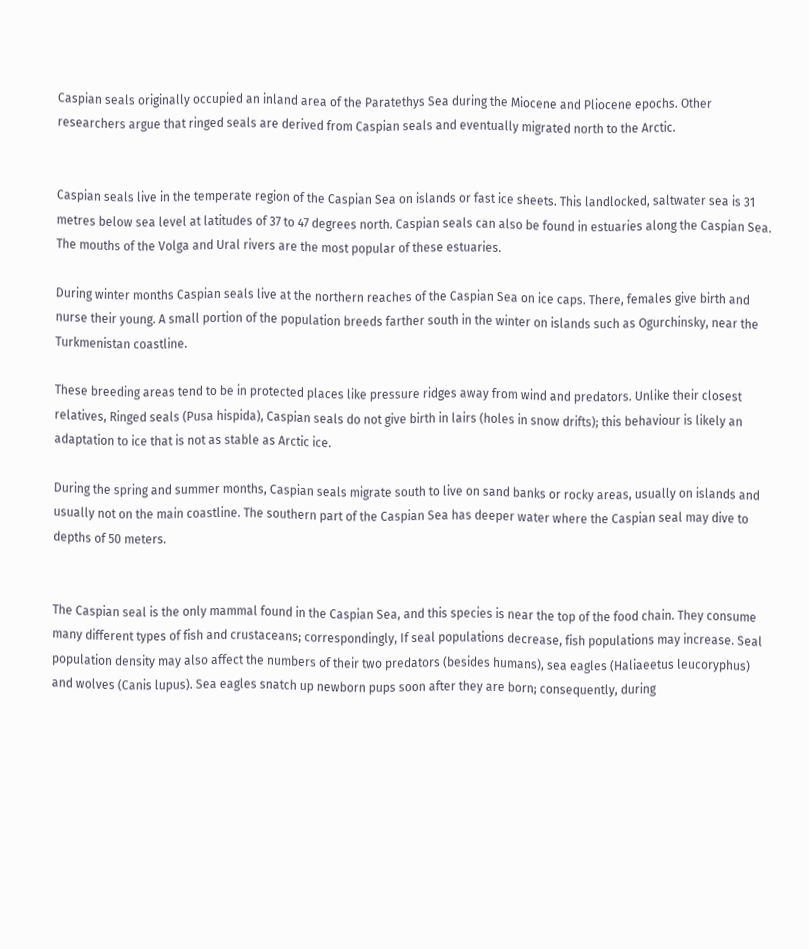Caspian seals originally occupied an inland area of the Paratethys Sea during the Miocene and Pliocene epochs. Other researchers argue that ringed seals are derived from Caspian seals and eventually migrated north to the Arctic.


Caspian seals live in the temperate region of the Caspian Sea on islands or fast ice sheets. This landlocked, saltwater sea is 31 metres below sea level at latitudes of 37 to 47 degrees north. Caspian seals can also be found in estuaries along the Caspian Sea. The mouths of the Volga and Ural rivers are the most popular of these estuaries.

During winter months Caspian seals live at the northern reaches of the Caspian Sea on ice caps. There, females give birth and nurse their young. A small portion of the population breeds farther south in the winter on islands such as Ogurchinsky, near the Turkmenistan coastline.

These breeding areas tend to be in protected places like pressure ridges away from wind and predators. Unlike their closest relatives, Ringed seals (Pusa hispida), Caspian seals do not give birth in lairs (holes in snow drifts); this behaviour is likely an adaptation to ice that is not as stable as Arctic ice.

During the spring and summer months, Caspian seals migrate south to live on sand banks or rocky areas, usually on islands and usually not on the main coastline. The southern part of the Caspian Sea has deeper water where the Caspian seal may dive to depths of 50 meters.


The Caspian seal is the only mammal found in the Caspian Sea, and this species is near the top of the food chain. They consume many different types of fish and crustaceans; correspondingly, If seal populations decrease, fish populations may increase. Seal population density may also affect the numbers of their two predators (besides humans), sea eagles (Haliaeetus leucoryphus) and wolves (Canis lupus). Sea eagles snatch up newborn pups soon after they are born; consequently, during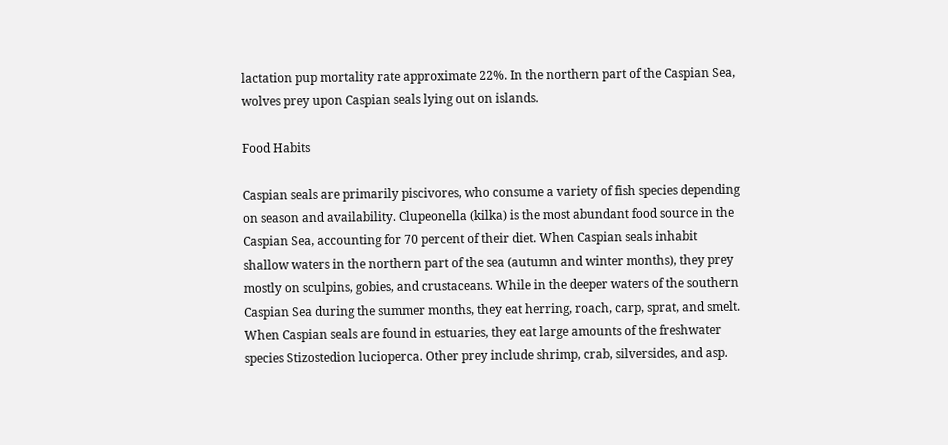lactation pup mortality rate approximate 22%. In the northern part of the Caspian Sea, wolves prey upon Caspian seals lying out on islands.

Food Habits

Caspian seals are primarily piscivores, who consume a variety of fish species depending on season and availability. Clupeonella (kilka) is the most abundant food source in the Caspian Sea, accounting for 70 percent of their diet. When Caspian seals inhabit shallow waters in the northern part of the sea (autumn and winter months), they prey mostly on sculpins, gobies, and crustaceans. While in the deeper waters of the southern Caspian Sea during the summer months, they eat herring, roach, carp, sprat, and smelt. When Caspian seals are found in estuaries, they eat large amounts of the freshwater species Stizostedion lucioperca. Other prey include shrimp, crab, silversides, and asp.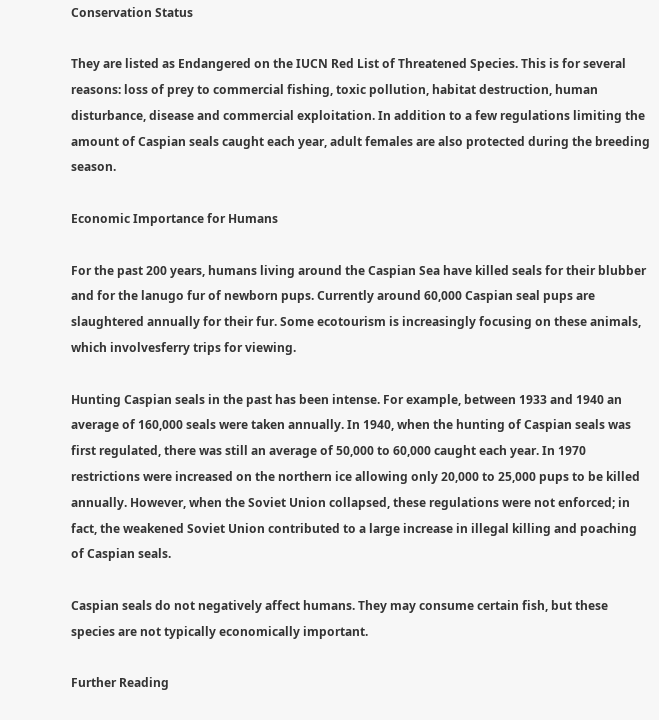Conservation Status

They are listed as Endangered on the IUCN Red List of Threatened Species. This is for several reasons: loss of prey to commercial fishing, toxic pollution, habitat destruction, human disturbance, disease and commercial exploitation. In addition to a few regulations limiting the amount of Caspian seals caught each year, adult females are also protected during the breeding season.

Economic Importance for Humans

For the past 200 years, humans living around the Caspian Sea have killed seals for their blubber and for the lanugo fur of newborn pups. Currently around 60,000 Caspian seal pups are slaughtered annually for their fur. Some ecotourism is increasingly focusing on these animals, which involvesferry trips for viewing.

Hunting Caspian seals in the past has been intense. For example, between 1933 and 1940 an average of 160,000 seals were taken annually. In 1940, when the hunting of Caspian seals was first regulated, there was still an average of 50,000 to 60,000 caught each year. In 1970 restrictions were increased on the northern ice allowing only 20,000 to 25,000 pups to be killed annually. However, when the Soviet Union collapsed, these regulations were not enforced; in fact, the weakened Soviet Union contributed to a large increase in illegal killing and poaching of Caspian seals.

Caspian seals do not negatively affect humans. They may consume certain fish, but these species are not typically economically important.

Further Reading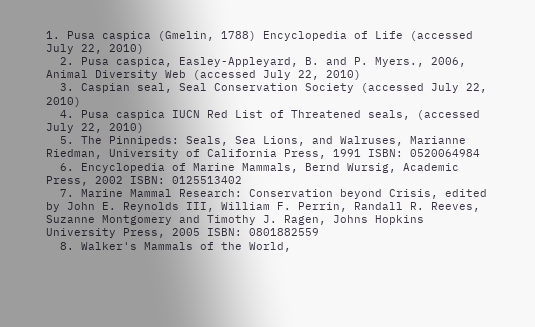1. Pusa caspica (Gmelin, 1788) Encyclopedia of Life (accessed July 22, 2010)
  2. Pusa caspica, Easley-Appleyard, B. and P. Myers., 2006, Animal Diversity Web (accessed July 22, 2010)
  3. Caspian seal, Seal Conservation Society (accessed July 22, 2010)
  4. Pusa caspica IUCN Red List of Threatened seals, (accessed July 22, 2010)
  5. The Pinnipeds: Seals, Sea Lions, and Walruses, Marianne Riedman, University of California Press, 1991 ISBN: 0520064984
  6. Encyclopedia of Marine Mammals, Bernd Wursig, Academic Press, 2002 ISBN: 0125513402
  7. Marine Mammal Research: Conservation beyond Crisis, edited by John E. Reynolds III, William F. Perrin, Randall R. Reeves, Suzanne Montgomery and Timothy J. Ragen, Johns Hopkins University Press, 2005 ISBN: 0801882559
  8. Walker's Mammals of the World,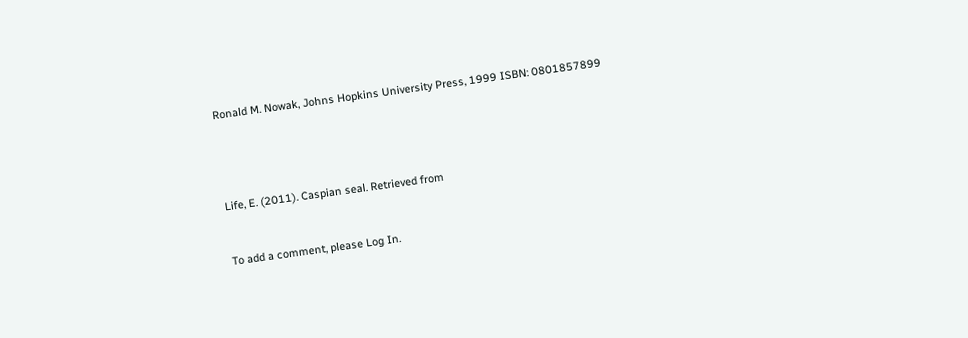Ronald M. Nowak, Johns Hopkins University Press, 1999 ISBN: 0801857899




Life, E. (2011). Caspian seal. Retrieved from


To add a comment, please Log In.